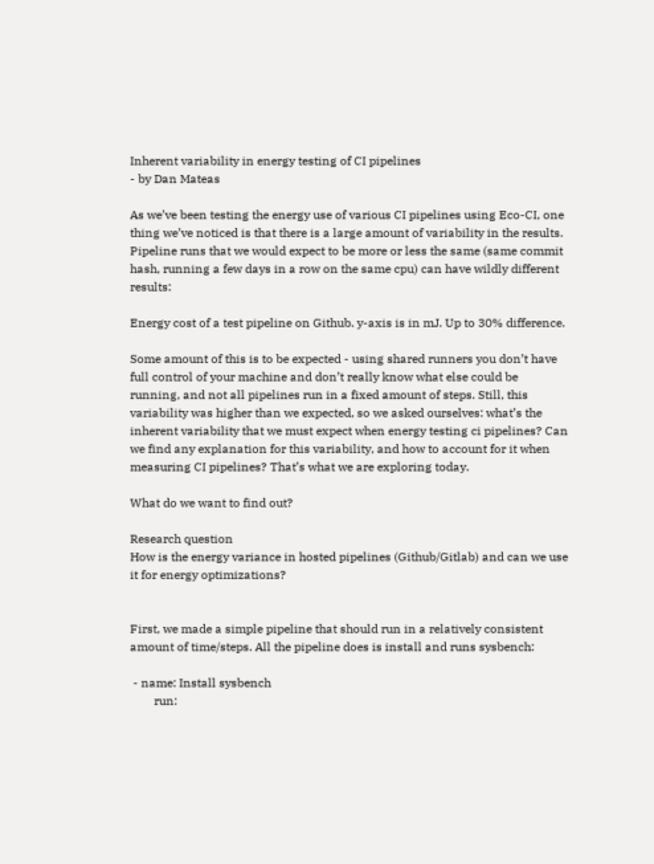Inherent variability in energy testing of CI pipelines
- by Dan Mateas

As we’ve been testing the energy use of various CI pipelines using Eco-CI, one thing we’ve noticed is that there is a large amount of variability in the results. Pipeline runs that we would expect to be more or less the same (same commit hash, running a few days in a row on the same cpu) can have wildly different results:

Energy cost of a test pipeline on Github. y-axis is in mJ. Up to 30% difference.

Some amount of this is to be expected - using shared runners you don’t have full control of your machine and don’t really know what else could be running, and not all pipelines run in a fixed amount of steps. Still, this variability was higher than we expected, so we asked ourselves: what’s the inherent variability that we must expect when energy testing ci pipelines? Can we find any explanation for this variability, and how to account for it when measuring CI pipelines? That’s what we are exploring today.

What do we want to find out?

Research question
How is the energy variance in hosted pipelines (Github/Gitlab) and can we use it for energy optimizations?


First, we made a simple pipeline that should run in a relatively consistent amount of time/steps. All the pipeline does is install and runs sysbench:

 - name: Install sysbench
        run: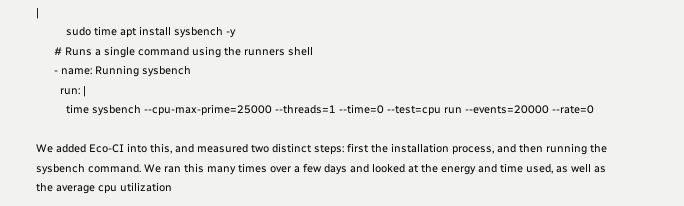|
          sudo time apt install sysbench -y
      # Runs a single command using the runners shell
      - name: Running sysbench
        run: |
          time sysbench --cpu-max-prime=25000 --threads=1 --time=0 --test=cpu run --events=20000 --rate=0

We added Eco-CI into this, and measured two distinct steps: first the installation process, and then running the sysbench command. We ran this many times over a few days and looked at the energy and time used, as well as the average cpu utilization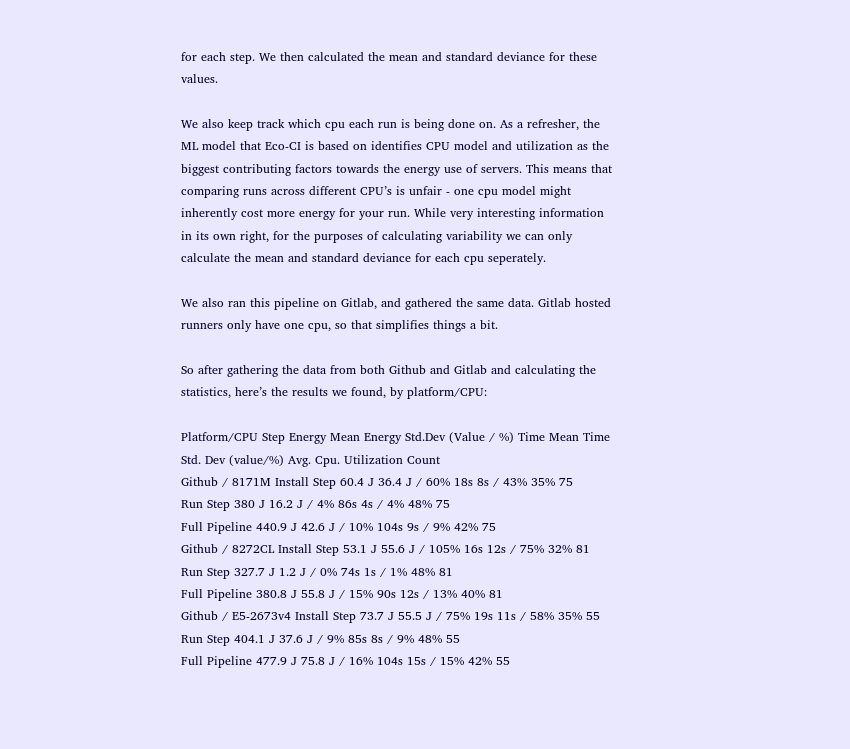for each step. We then calculated the mean and standard deviance for these values.

We also keep track which cpu each run is being done on. As a refresher, the ML model that Eco-CI is based on identifies CPU model and utilization as the biggest contributing factors towards the energy use of servers. This means that comparing runs across different CPU’s is unfair - one cpu model might inherently cost more energy for your run. While very interesting information in its own right, for the purposes of calculating variability we can only calculate the mean and standard deviance for each cpu seperately.

We also ran this pipeline on Gitlab, and gathered the same data. Gitlab hosted runners only have one cpu, so that simplifies things a bit.

So after gathering the data from both Github and Gitlab and calculating the statistics, here’s the results we found, by platform/CPU:

Platform/CPU Step Energy Mean Energy Std.Dev (Value / %) Time Mean Time Std. Dev (value/%) Avg. Cpu. Utilization Count
Github / 8171M Install Step 60.4 J 36.4 J / 60% 18s 8s / 43% 35% 75
Run Step 380 J 16.2 J / 4% 86s 4s / 4% 48% 75
Full Pipeline 440.9 J 42.6 J / 10% 104s 9s / 9% 42% 75
Github / 8272CL Install Step 53.1 J 55.6 J / 105% 16s 12s / 75% 32% 81
Run Step 327.7 J 1.2 J / 0% 74s 1s / 1% 48% 81
Full Pipeline 380.8 J 55.8 J / 15% 90s 12s / 13% 40% 81
Github / E5-2673v4 Install Step 73.7 J 55.5 J / 75% 19s 11s / 58% 35% 55
Run Step 404.1 J 37.6 J / 9% 85s 8s / 9% 48% 55
Full Pipeline 477.9 J 75.8 J / 16% 104s 15s / 15% 42% 55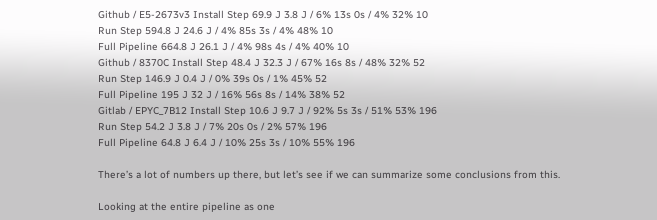Github / E5-2673v3 Install Step 69.9 J 3.8 J / 6% 13s 0s / 4% 32% 10
Run Step 594.8 J 24.6 J / 4% 85s 3s / 4% 48% 10
Full Pipeline 664.8 J 26.1 J / 4% 98s 4s / 4% 40% 10
Github / 8370C Install Step 48.4 J 32.3 J / 67% 16s 8s / 48% 32% 52
Run Step 146.9 J 0.4 J / 0% 39s 0s / 1% 45% 52
Full Pipeline 195 J 32 J / 16% 56s 8s / 14% 38% 52
Gitlab / EPYC_7B12 Install Step 10.6 J 9.7 J / 92% 5s 3s / 51% 53% 196
Run Step 54.2 J 3.8 J / 7% 20s 0s / 2% 57% 196
Full Pipeline 64.8 J 6.4 J / 10% 25s 3s / 10% 55% 196

There’s a lot of numbers up there, but let’s see if we can summarize some conclusions from this.

Looking at the entire pipeline as one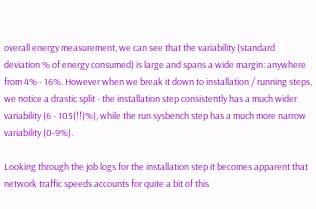overall energy measurement, we can see that the variability (standard deviation % of energy consumed) is large and spans a wide margin: anywhere from 4% - 16%. However when we break it down to installation / running steps, we notice a drastic split - the installation step consistently has a much wider variability (6 - 105(!!)%), while the run sysbench step has a much more narrow variability (0-9%).

Looking through the job logs for the installation step it becomes apparent that network traffic speeds accounts for quite a bit of this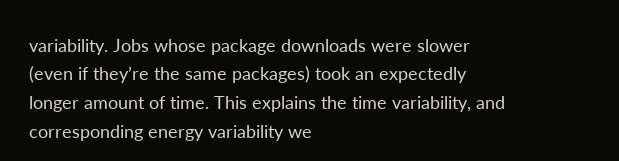variability. Jobs whose package downloads were slower (even if they’re the same packages) took an expectedly longer amount of time. This explains the time variability, and corresponding energy variability we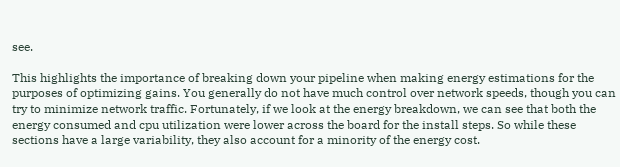see.

This highlights the importance of breaking down your pipeline when making energy estimations for the purposes of optimizing gains. You generally do not have much control over network speeds, though you can try to minimize network traffic. Fortunately, if we look at the energy breakdown, we can see that both the energy consumed and cpu utilization were lower across the board for the install steps. So while these sections have a large variability, they also account for a minority of the energy cost.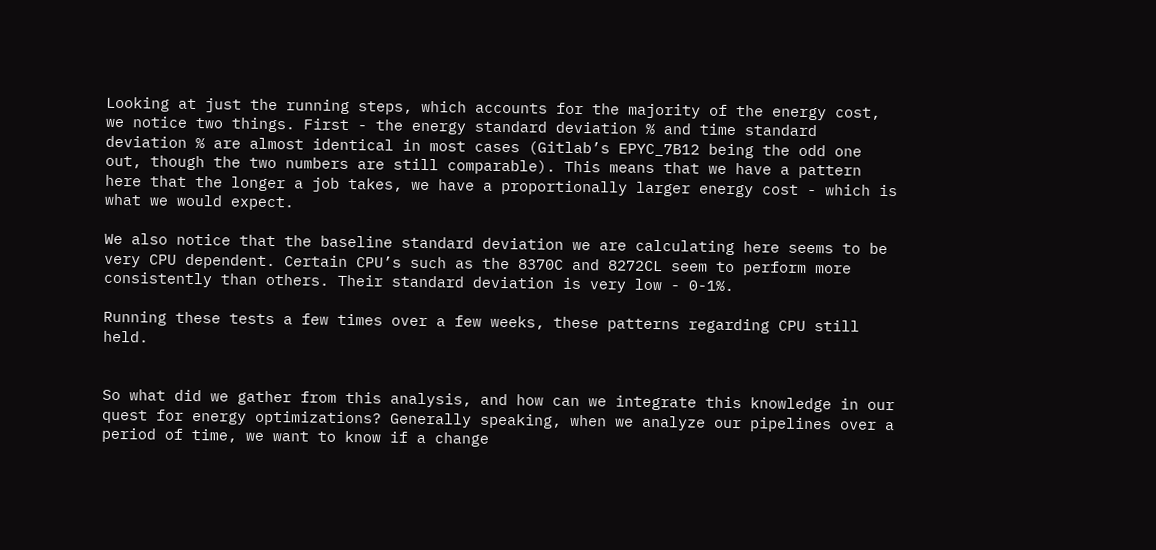Looking at just the running steps, which accounts for the majority of the energy cost, we notice two things. First - the energy standard deviation % and time standard deviation % are almost identical in most cases (Gitlab’s EPYC_7B12 being the odd one out, though the two numbers are still comparable). This means that we have a pattern here that the longer a job takes, we have a proportionally larger energy cost - which is what we would expect.

We also notice that the baseline standard deviation we are calculating here seems to be very CPU dependent. Certain CPU’s such as the 8370C and 8272CL seem to perform more consistently than others. Their standard deviation is very low - 0-1%.

Running these tests a few times over a few weeks, these patterns regarding CPU still held.


So what did we gather from this analysis, and how can we integrate this knowledge in our quest for energy optimizations? Generally speaking, when we analyze our pipelines over a period of time, we want to know if a change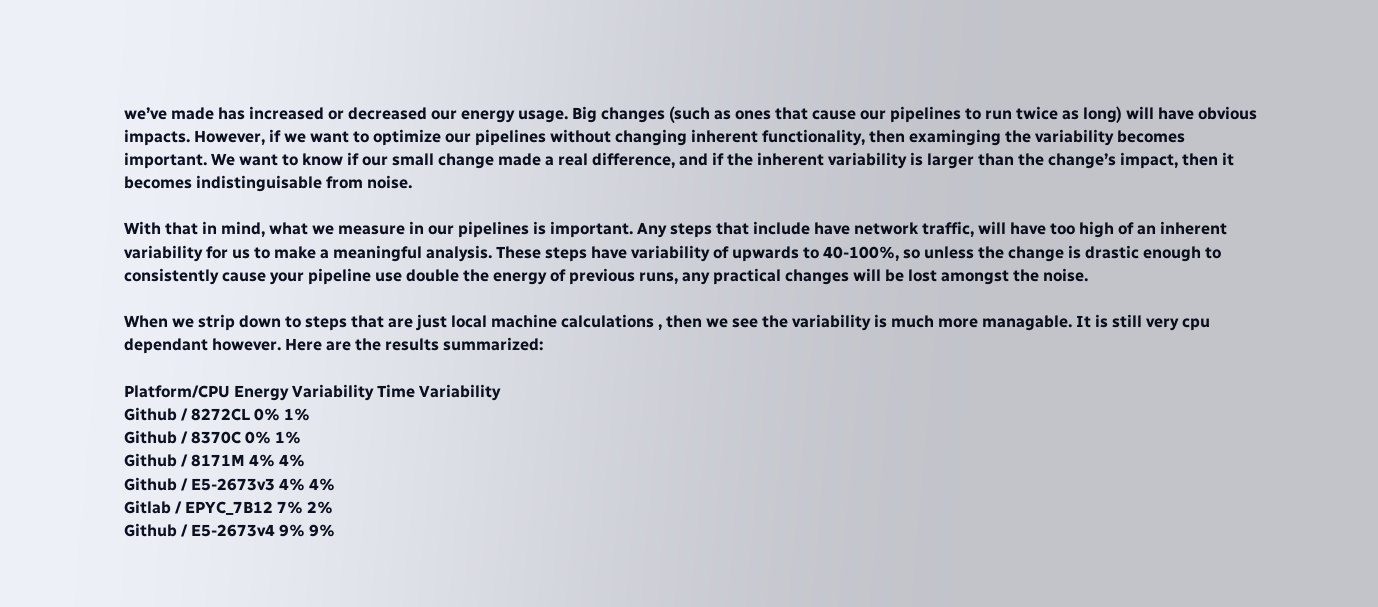we’ve made has increased or decreased our energy usage. Big changes (such as ones that cause our pipelines to run twice as long) will have obvious impacts. However, if we want to optimize our pipelines without changing inherent functionality, then examinging the variability becomes important. We want to know if our small change made a real difference, and if the inherent variability is larger than the change’s impact, then it becomes indistinguisable from noise.

With that in mind, what we measure in our pipelines is important. Any steps that include have network traffic, will have too high of an inherent variability for us to make a meaningful analysis. These steps have variability of upwards to 40-100%, so unless the change is drastic enough to consistently cause your pipeline use double the energy of previous runs, any practical changes will be lost amongst the noise.

When we strip down to steps that are just local machine calculations , then we see the variability is much more managable. It is still very cpu dependant however. Here are the results summarized:

Platform/CPU Energy Variability Time Variability
Github / 8272CL 0% 1%
Github / 8370C 0% 1%
Github / 8171M 4% 4%
Github / E5-2673v3 4% 4%
Gitlab / EPYC_7B12 7% 2%
Github / E5-2673v4 9% 9%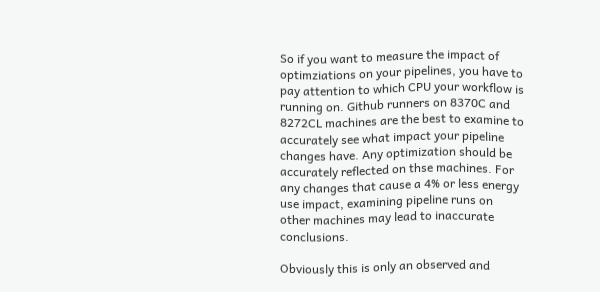So if you want to measure the impact of optimziations on your pipelines, you have to pay attention to which CPU your workflow is running on. Github runners on 8370C and 8272CL machines are the best to examine to accurately see what impact your pipeline changes have. Any optimization should be accurately reflected on thse machines. For any changes that cause a 4% or less energy use impact, examining pipeline runs on other machines may lead to inaccurate conclusions.

Obviously this is only an observed and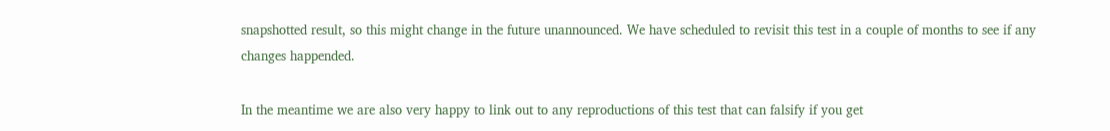snapshotted result, so this might change in the future unannounced. We have scheduled to revisit this test in a couple of months to see if any changes happended.

In the meantime we are also very happy to link out to any reproductions of this test that can falsify if you get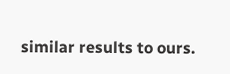similar results to ours.